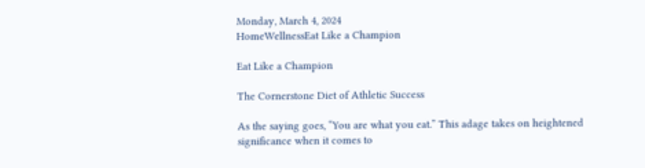Monday, March 4, 2024
HomeWellnessEat Like a Champion

Eat Like a Champion

The Cornerstone Diet of Athletic Success

As the saying goes, “You are what you eat.” This adage takes on heightened significance when it comes to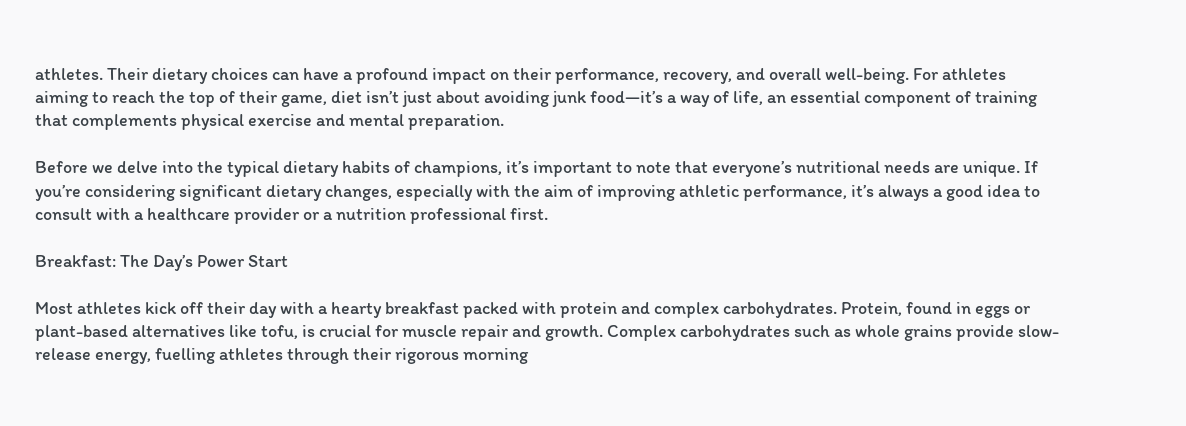athletes. Their dietary choices can have a profound impact on their performance, recovery, and overall well-being. For athletes aiming to reach the top of their game, diet isn’t just about avoiding junk food—it’s a way of life, an essential component of training that complements physical exercise and mental preparation.

Before we delve into the typical dietary habits of champions, it’s important to note that everyone’s nutritional needs are unique. If you’re considering significant dietary changes, especially with the aim of improving athletic performance, it’s always a good idea to consult with a healthcare provider or a nutrition professional first.

Breakfast: The Day’s Power Start

Most athletes kick off their day with a hearty breakfast packed with protein and complex carbohydrates. Protein, found in eggs or plant-based alternatives like tofu, is crucial for muscle repair and growth. Complex carbohydrates such as whole grains provide slow-release energy, fuelling athletes through their rigorous morning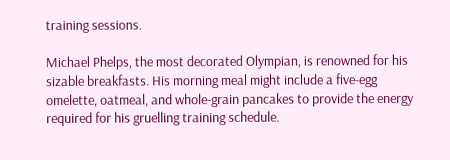training sessions.

Michael Phelps, the most decorated Olympian, is renowned for his sizable breakfasts. His morning meal might include a five-egg omelette, oatmeal, and whole-grain pancakes to provide the energy required for his gruelling training schedule.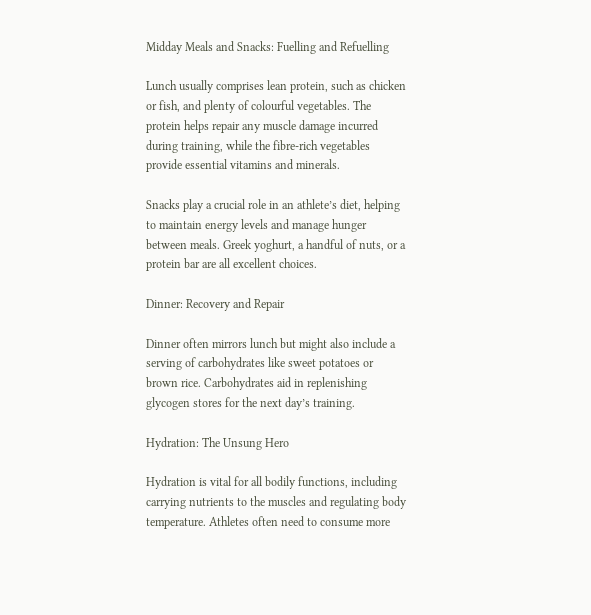Midday Meals and Snacks: Fuelling and Refuelling

Lunch usually comprises lean protein, such as chicken or fish, and plenty of colourful vegetables. The protein helps repair any muscle damage incurred during training, while the fibre-rich vegetables provide essential vitamins and minerals.

Snacks play a crucial role in an athlete’s diet, helping to maintain energy levels and manage hunger between meals. Greek yoghurt, a handful of nuts, or a protein bar are all excellent choices.

Dinner: Recovery and Repair

Dinner often mirrors lunch but might also include a serving of carbohydrates like sweet potatoes or brown rice. Carbohydrates aid in replenishing glycogen stores for the next day’s training.

Hydration: The Unsung Hero

Hydration is vital for all bodily functions, including carrying nutrients to the muscles and regulating body temperature. Athletes often need to consume more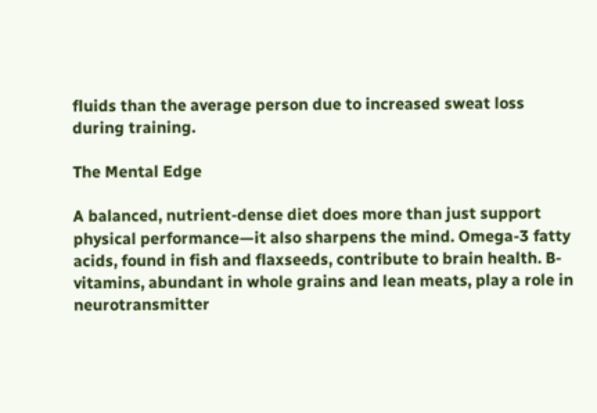fluids than the average person due to increased sweat loss during training.

The Mental Edge

A balanced, nutrient-dense diet does more than just support physical performance—it also sharpens the mind. Omega-3 fatty acids, found in fish and flaxseeds, contribute to brain health. B-vitamins, abundant in whole grains and lean meats, play a role in neurotransmitter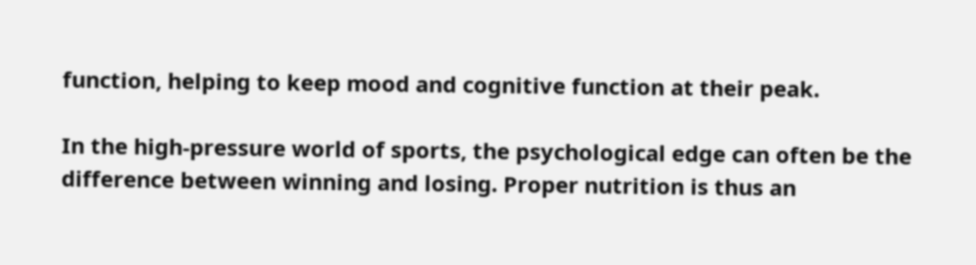function, helping to keep mood and cognitive function at their peak.

In the high-pressure world of sports, the psychological edge can often be the difference between winning and losing. Proper nutrition is thus an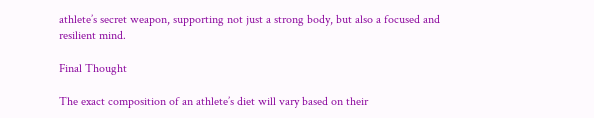athlete’s secret weapon, supporting not just a strong body, but also a focused and resilient mind.

Final Thought

The exact composition of an athlete’s diet will vary based on their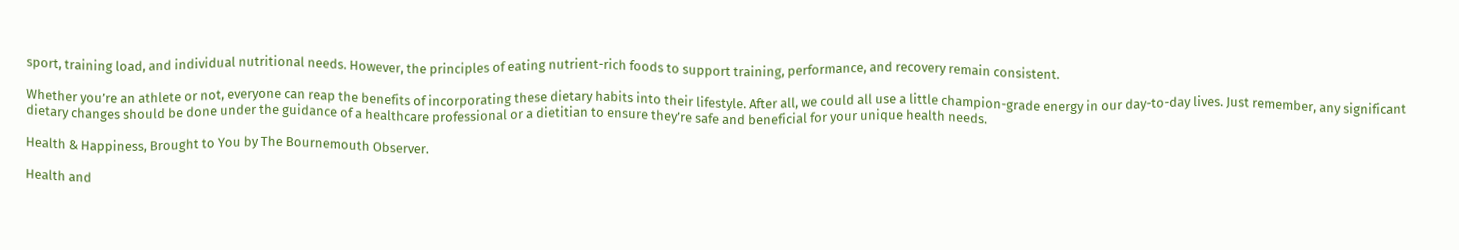sport, training load, and individual nutritional needs. However, the principles of eating nutrient-rich foods to support training, performance, and recovery remain consistent.

Whether you’re an athlete or not, everyone can reap the benefits of incorporating these dietary habits into their lifestyle. After all, we could all use a little champion-grade energy in our day-to-day lives. Just remember, any significant dietary changes should be done under the guidance of a healthcare professional or a dietitian to ensure they’re safe and beneficial for your unique health needs.

Health & Happiness, Brought to You by The Bournemouth Observer.

Health and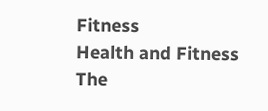Fitness
Health and Fitness
The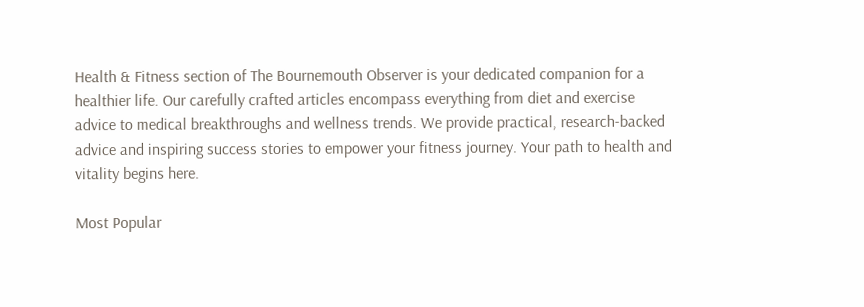Health & Fitness section of The Bournemouth Observer is your dedicated companion for a healthier life. Our carefully crafted articles encompass everything from diet and exercise advice to medical breakthroughs and wellness trends. We provide practical, research-backed advice and inspiring success stories to empower your fitness journey. Your path to health and vitality begins here.

Most Popular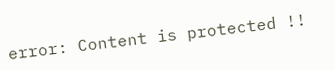error: Content is protected !!